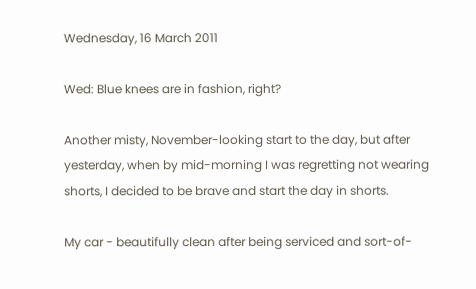Wednesday, 16 March 2011

Wed: Blue knees are in fashion, right?

Another misty, November-looking start to the day, but after yesterday, when by mid-morning I was regretting not wearing shorts, I decided to be brave and start the day in shorts.

My car - beautifully clean after being serviced and sort-of-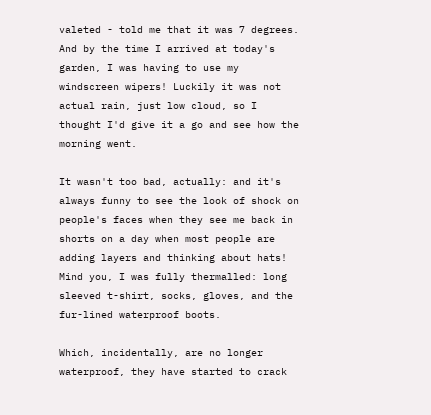valeted - told me that it was 7 degrees. And by the time I arrived at today's garden, I was having to use my windscreen wipers! Luckily it was not actual rain, just low cloud, so I thought I'd give it a go and see how the morning went.

It wasn't too bad, actually: and it's always funny to see the look of shock on people's faces when they see me back in shorts on a day when most people are adding layers and thinking about hats! Mind you, I was fully thermalled: long sleeved t-shirt, socks, gloves, and the fur-lined waterproof boots.

Which, incidentally, are no longer waterproof, they have started to crack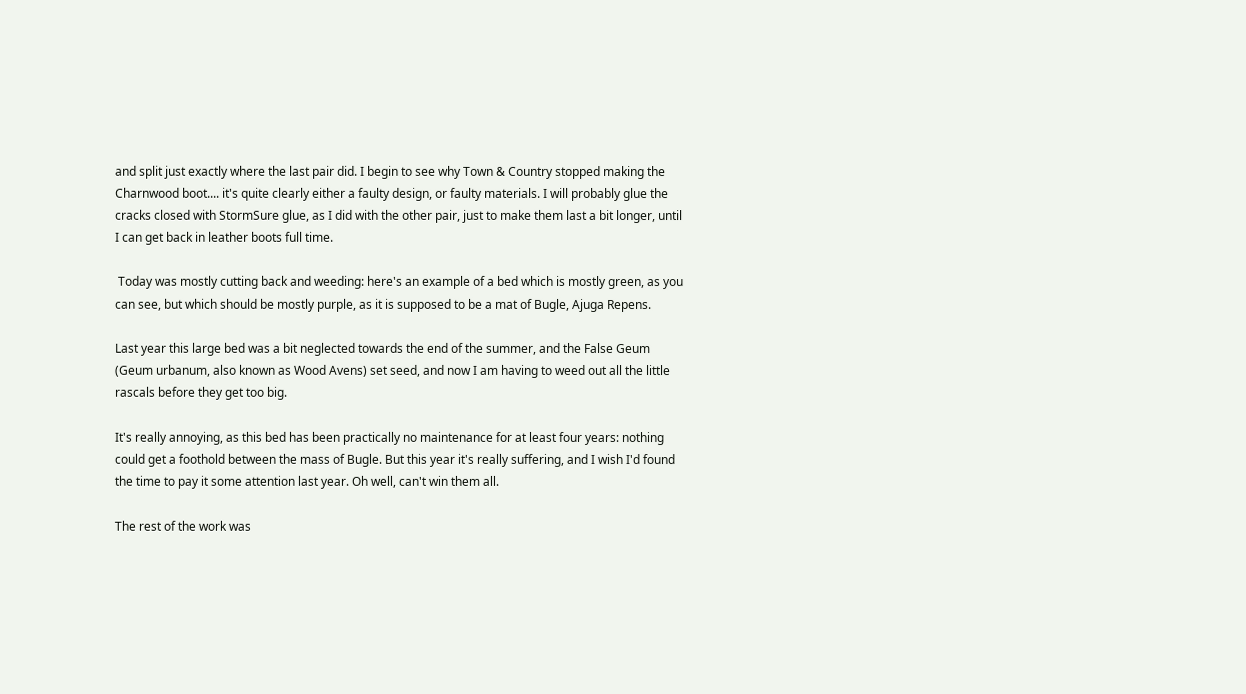and split just exactly where the last pair did. I begin to see why Town & Country stopped making the Charnwood boot.... it's quite clearly either a faulty design, or faulty materials. I will probably glue the cracks closed with StormSure glue, as I did with the other pair, just to make them last a bit longer, until I can get back in leather boots full time.

 Today was mostly cutting back and weeding: here's an example of a bed which is mostly green, as you can see, but which should be mostly purple, as it is supposed to be a mat of Bugle, Ajuga Repens.

Last year this large bed was a bit neglected towards the end of the summer, and the False Geum (Geum urbanum, also known as Wood Avens) set seed, and now I am having to weed out all the little rascals before they get too big.

It's really annoying, as this bed has been practically no maintenance for at least four years: nothing could get a foothold between the mass of Bugle. But this year it's really suffering, and I wish I'd found the time to pay it some attention last year. Oh well, can't win them all.

The rest of the work was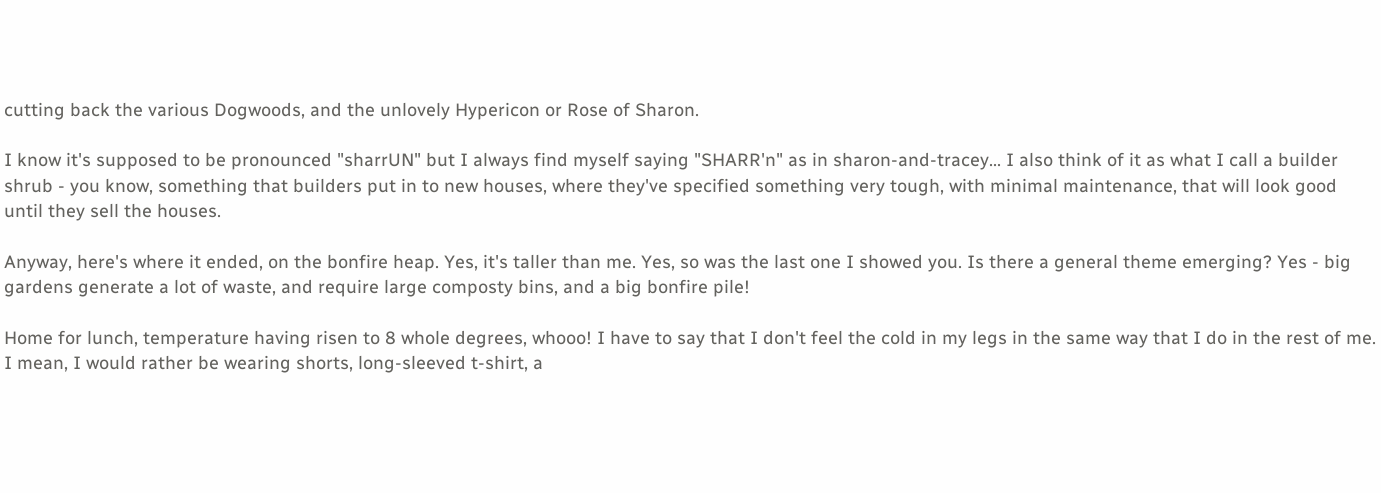cutting back the various Dogwoods, and the unlovely Hypericon or Rose of Sharon.

I know it's supposed to be pronounced "sharrUN" but I always find myself saying "SHARR'n" as in sharon-and-tracey... I also think of it as what I call a builder shrub - you know, something that builders put in to new houses, where they've specified something very tough, with minimal maintenance, that will look good until they sell the houses.

Anyway, here's where it ended, on the bonfire heap. Yes, it's taller than me. Yes, so was the last one I showed you. Is there a general theme emerging? Yes - big gardens generate a lot of waste, and require large composty bins, and a big bonfire pile!

Home for lunch, temperature having risen to 8 whole degrees, whooo! I have to say that I don't feel the cold in my legs in the same way that I do in the rest of me. I mean, I would rather be wearing shorts, long-sleeved t-shirt, a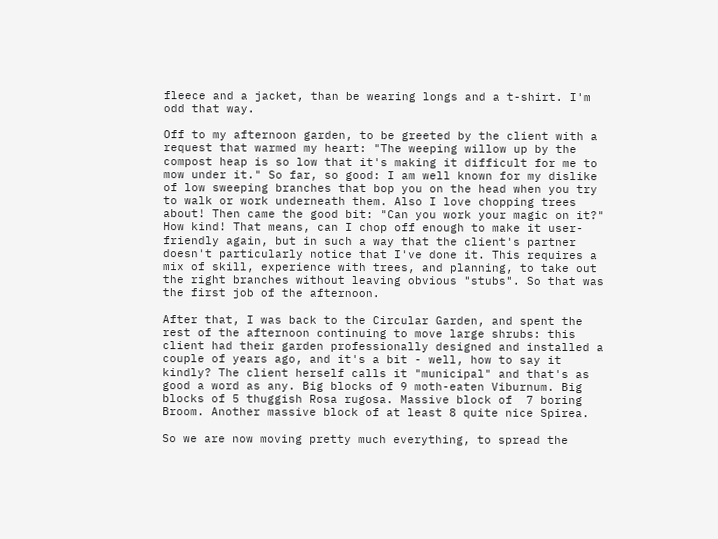fleece and a jacket, than be wearing longs and a t-shirt. I'm odd that way.

Off to my afternoon garden, to be greeted by the client with a request that warmed my heart: "The weeping willow up by the compost heap is so low that it's making it difficult for me to mow under it." So far, so good: I am well known for my dislike of low sweeping branches that bop you on the head when you try to walk or work underneath them. Also I love chopping trees about! Then came the good bit: "Can you work your magic on it?"  How kind! That means, can I chop off enough to make it user-friendly again, but in such a way that the client's partner doesn't particularly notice that I've done it. This requires a mix of skill, experience with trees, and planning, to take out the right branches without leaving obvious "stubs". So that was the first job of the afternoon.

After that, I was back to the Circular Garden, and spent the rest of the afternoon continuing to move large shrubs: this client had their garden professionally designed and installed a couple of years ago, and it's a bit - well, how to say it kindly? The client herself calls it "municipal" and that's as good a word as any. Big blocks of 9 moth-eaten Viburnum. Big blocks of 5 thuggish Rosa rugosa. Massive block of  7 boring Broom. Another massive block of at least 8 quite nice Spirea.

So we are now moving pretty much everything, to spread the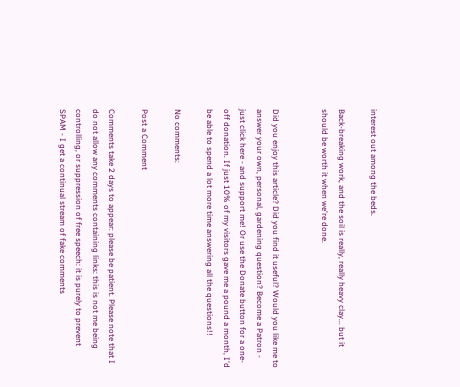interest out among the beds.

Back-breaking work, and the soil is really, really heavy clay... but it should be worth it when we're done.


Did you enjoy this article? Did you find it useful? Would you like me to answer your own, personal, gardening question? Become a Patron - just click here - and support me! Or use the Donate button for a one-off donation. If just 10% of my visitors gave me a pound a month, I'd be able to spend a lot more time answering all the questions!!

No comments:

Post a Comment

Comments take 2 days to appear: please be patient. Please note that I do not allow any comments containing links: this is not me being controlling, or suppression of free speech: it is purely to prevent SPAM - I get a continual stream of fake comments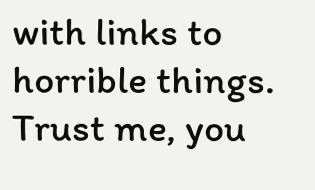with links to horrible things. Trust me, you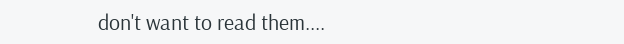don't want to read them....